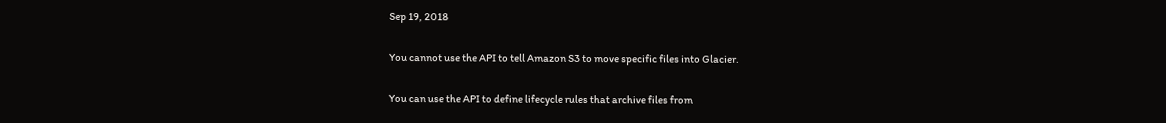Sep 19, 2018

You cannot use the API to tell Amazon S3 to move specific files into Glacier.

You can use the API to define lifecycle rules that archive files from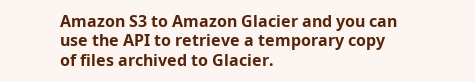Amazon S3 to Amazon Glacier and you can use the API to retrieve a temporary copy of files archived to Glacier.